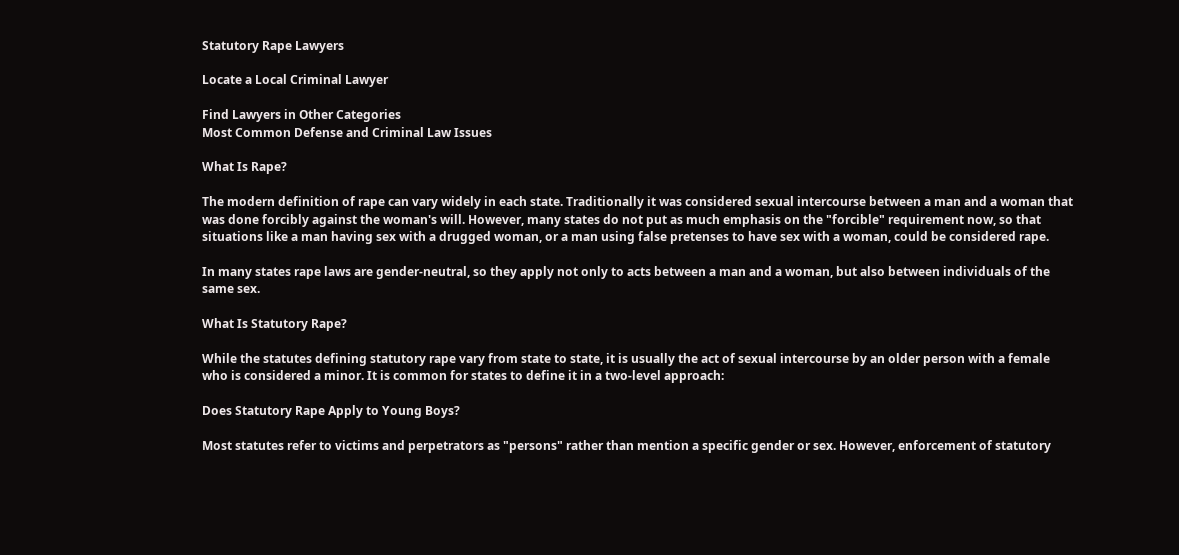Statutory Rape Lawyers

Locate a Local Criminal Lawyer

Find Lawyers in Other Categories
Most Common Defense and Criminal Law Issues

What Is Rape?

The modern definition of rape can vary widely in each state. Traditionally it was considered sexual intercourse between a man and a woman that was done forcibly against the woman's will. However, many states do not put as much emphasis on the "forcible" requirement now, so that situations like a man having sex with a drugged woman, or a man using false pretenses to have sex with a woman, could be considered rape.

In many states rape laws are gender-neutral, so they apply not only to acts between a man and a woman, but also between individuals of the same sex.

What Is Statutory Rape?

While the statutes defining statutory rape vary from state to state, it is usually the act of sexual intercourse by an older person with a female who is considered a minor. It is common for states to define it in a two-level approach:

Does Statutory Rape Apply to Young Boys?

Most statutes refer to victims and perpetrators as "persons" rather than mention a specific gender or sex. However, enforcement of statutory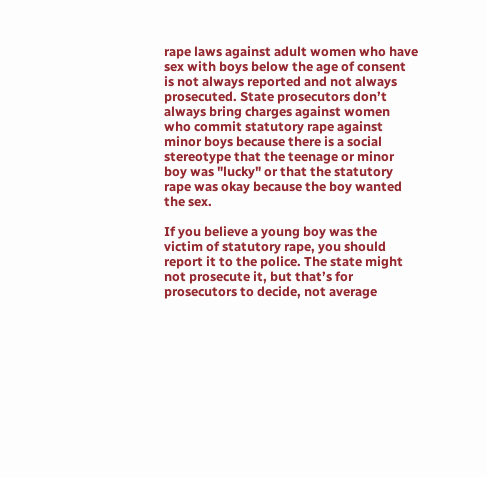rape laws against adult women who have sex with boys below the age of consent is not always reported and not always prosecuted. State prosecutors don’t always bring charges against women who commit statutory rape against minor boys because there is a social stereotype that the teenage or minor boy was "lucky" or that the statutory rape was okay because the boy wanted the sex.

If you believe a young boy was the victim of statutory rape, you should report it to the police. The state might not prosecute it, but that’s for prosecutors to decide, not average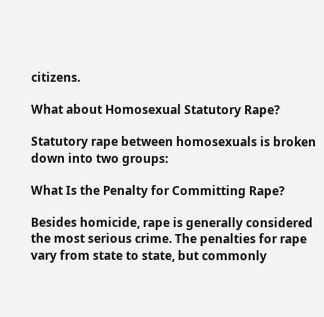citizens.

What about Homosexual Statutory Rape?

Statutory rape between homosexuals is broken down into two groups:

What Is the Penalty for Committing Rape?

Besides homicide, rape is generally considered the most serious crime. The penalties for rape vary from state to state, but commonly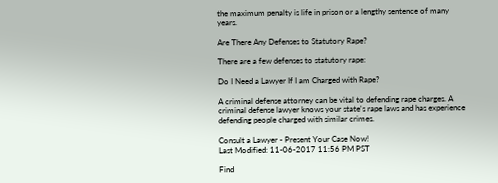the maximum penalty is life in prison or a lengthy sentence of many years.

Are There Any Defenses to Statutory Rape?

There are a few defenses to statutory rape:

Do I Need a Lawyer If I am Charged with Rape?

A criminal defense attorney can be vital to defending rape charges. A criminal defense lawyer knows your state's rape laws and has experience defending people charged with similar crimes.

Consult a Lawyer - Present Your Case Now!
Last Modified: 11-06-2017 11:56 PM PST

Find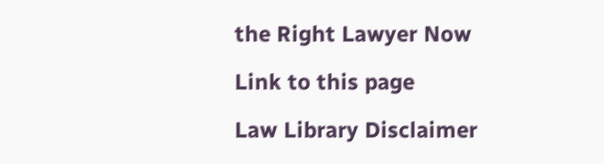the Right Lawyer Now

Link to this page

Law Library Disclaimer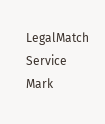LegalMatch Service Mark